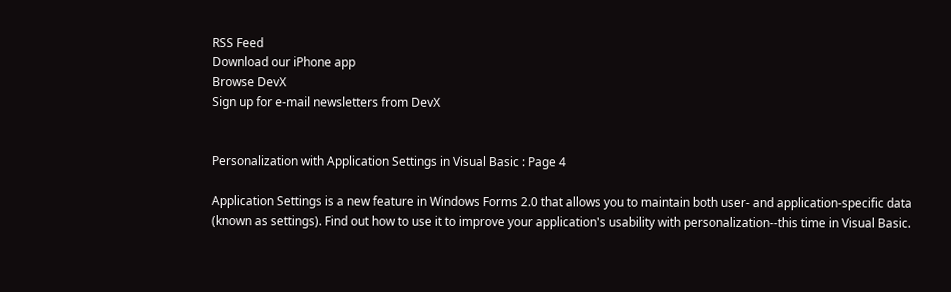RSS Feed
Download our iPhone app
Browse DevX
Sign up for e-mail newsletters from DevX


Personalization with Application Settings in Visual Basic : Page 4

Application Settings is a new feature in Windows Forms 2.0 that allows you to maintain both user- and application-specific data (known as settings). Find out how to use it to improve your application's usability with personalization--this time in Visual Basic.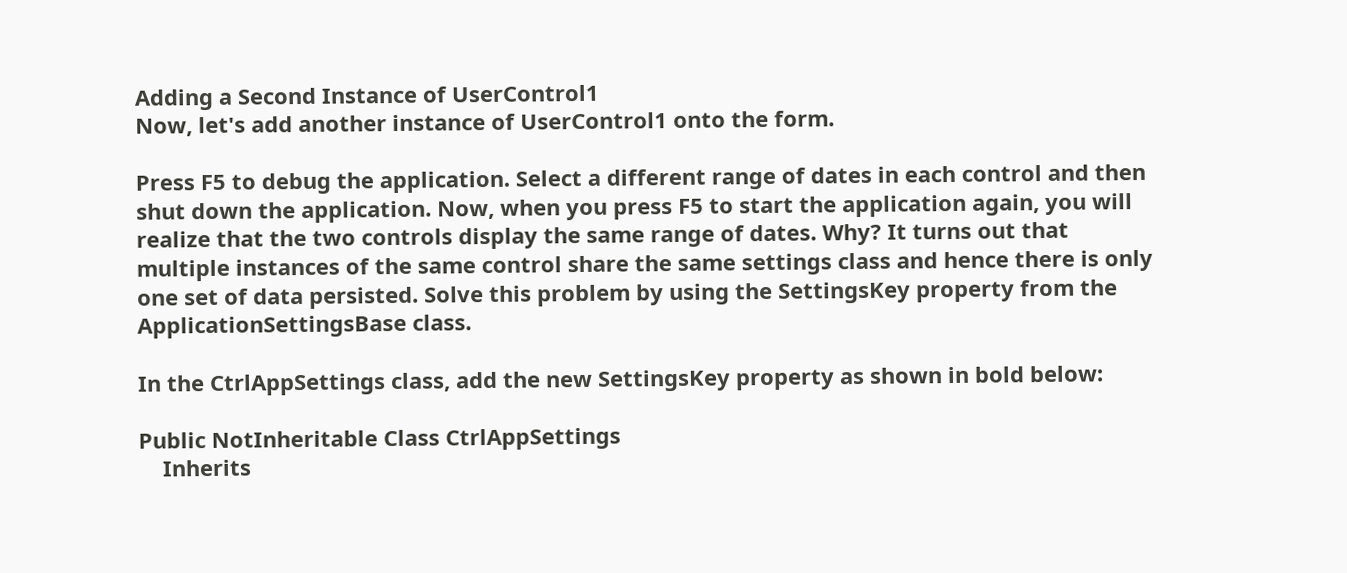Adding a Second Instance of UserControl1
Now, let's add another instance of UserControl1 onto the form.

Press F5 to debug the application. Select a different range of dates in each control and then shut down the application. Now, when you press F5 to start the application again, you will realize that the two controls display the same range of dates. Why? It turns out that multiple instances of the same control share the same settings class and hence there is only one set of data persisted. Solve this problem by using the SettingsKey property from the ApplicationSettingsBase class.

In the CtrlAppSettings class, add the new SettingsKey property as shown in bold below:

Public NotInheritable Class CtrlAppSettings
    Inherits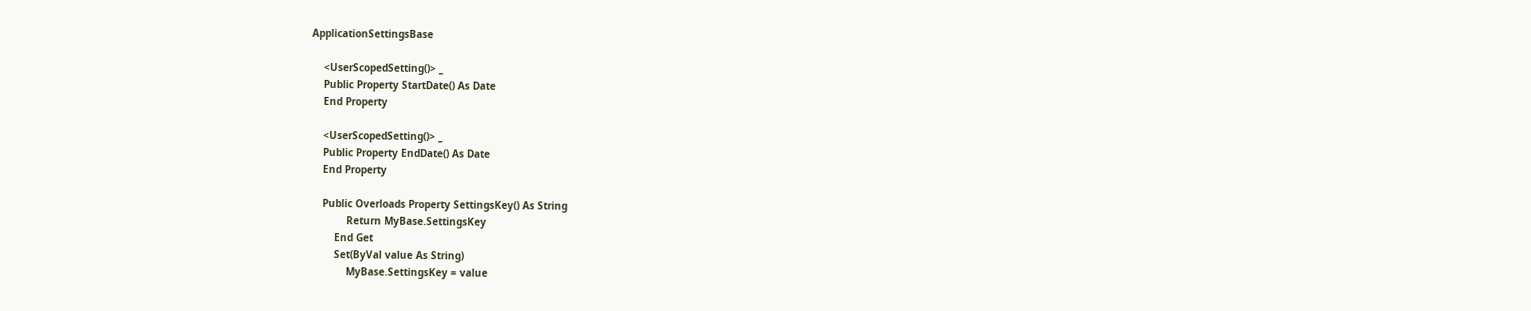ApplicationSettingsBase

    <UserScopedSetting()> _
    Public Property StartDate() As Date
    End Property

    <UserScopedSetting()> _
    Public Property EndDate() As Date
    End Property

    Public Overloads Property SettingsKey() As String
            Return MyBase.SettingsKey
        End Get
        Set(ByVal value As String)
            MyBase.SettingsKey = value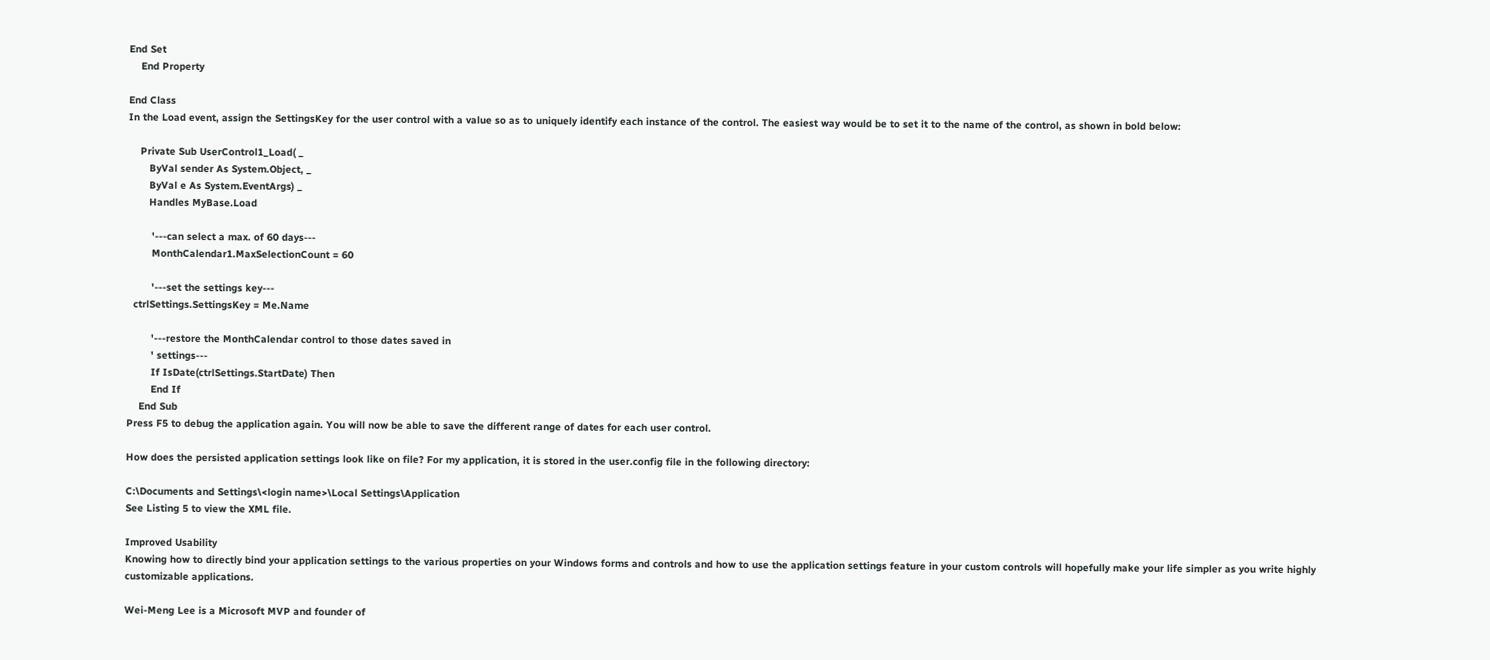End Set
    End Property

End Class
In the Load event, assign the SettingsKey for the user control with a value so as to uniquely identify each instance of the control. The easiest way would be to set it to the name of the control, as shown in bold below:

    Private Sub UserControl1_Load( _
       ByVal sender As System.Object, _
       ByVal e As System.EventArgs) _
       Handles MyBase.Load

        '---can select a max. of 60 days---
        MonthCalendar1.MaxSelectionCount = 60

        '---set the settings key---
  ctrlSettings.SettingsKey = Me.Name

        '---restore the MonthCalendar control to those dates saved in
        ' settings---
        If IsDate(ctrlSettings.StartDate) Then
        End If
    End Sub
Press F5 to debug the application again. You will now be able to save the different range of dates for each user control.

How does the persisted application settings look like on file? For my application, it is stored in the user.config file in the following directory:

C:\Documents and Settings\<login name>\Local Settings\Application
See Listing 5 to view the XML file.

Improved Usability
Knowing how to directly bind your application settings to the various properties on your Windows forms and controls and how to use the application settings feature in your custom controls will hopefully make your life simpler as you write highly customizable applications.

Wei-Meng Lee is a Microsoft MVP and founder of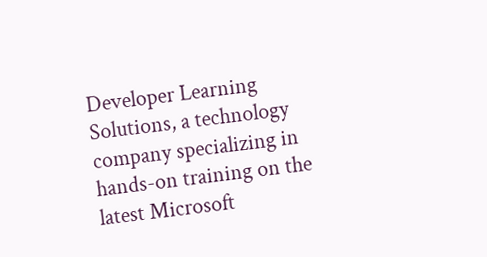Developer Learning Solutions, a technology company specializing in hands-on training on the latest Microsoft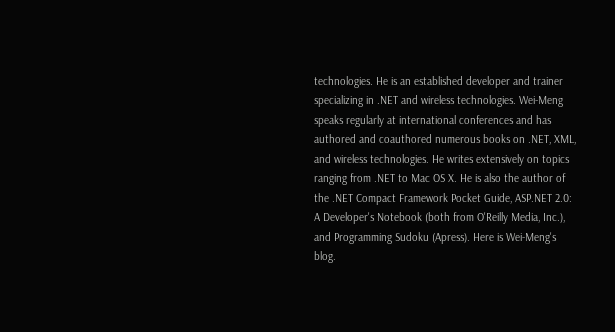technologies. He is an established developer and trainer specializing in .NET and wireless technologies. Wei-Meng speaks regularly at international conferences and has authored and coauthored numerous books on .NET, XML, and wireless technologies. He writes extensively on topics ranging from .NET to Mac OS X. He is also the author of the .NET Compact Framework Pocket Guide, ASP.NET 2.0: A Developer's Notebook (both from O'Reilly Media, Inc.), and Programming Sudoku (Apress). Here is Wei-Meng's blog.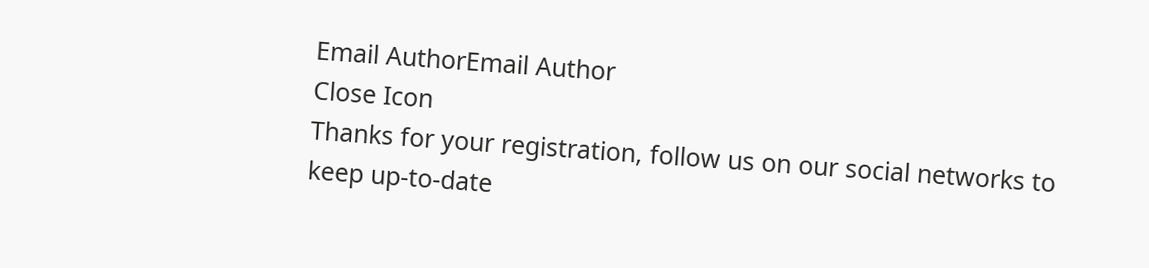Email AuthorEmail Author
Close Icon
Thanks for your registration, follow us on our social networks to keep up-to-date